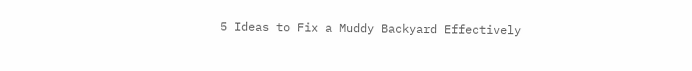5 Ideas to Fix a Muddy Backyard Effectively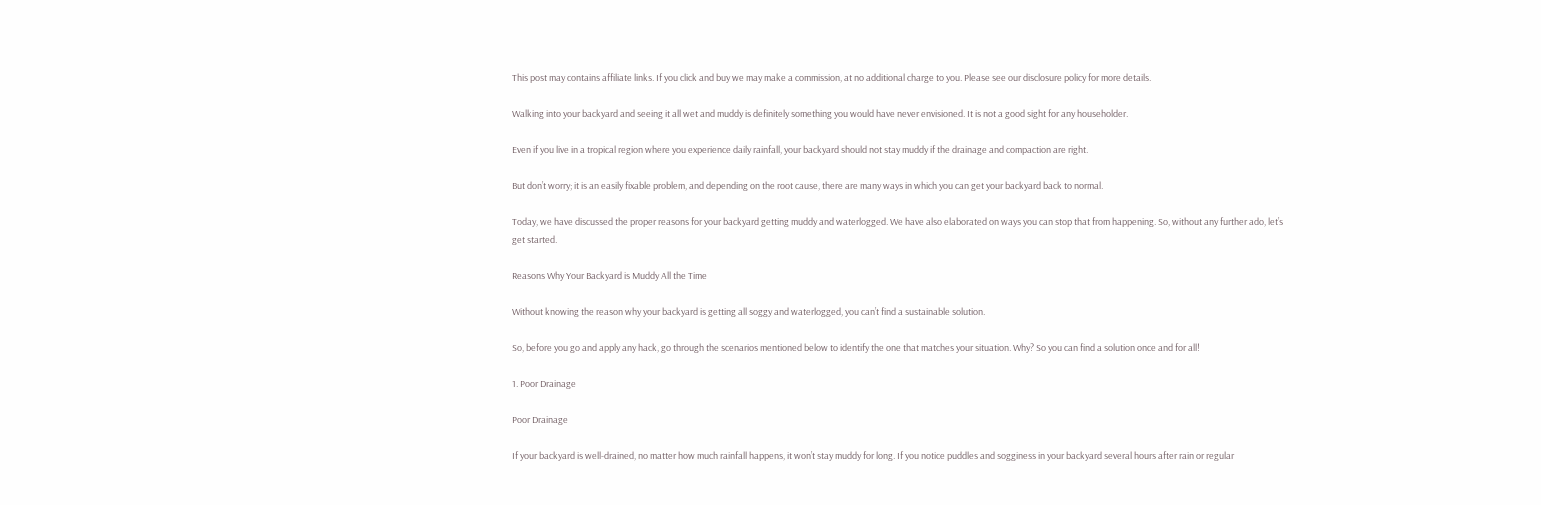This post may contains affiliate links. If you click and buy we may make a commission, at no additional charge to you. Please see our disclosure policy for more details.

Walking into your backyard and seeing it all wet and muddy is definitely something you would have never envisioned. It is not a good sight for any householder.

Even if you live in a tropical region where you experience daily rainfall, your backyard should not stay muddy if the drainage and compaction are right.

But don’t worry; it is an easily fixable problem, and depending on the root cause, there are many ways in which you can get your backyard back to normal.

Today, we have discussed the proper reasons for your backyard getting muddy and waterlogged. We have also elaborated on ways you can stop that from happening. So, without any further ado, let’s get started.

Reasons Why Your Backyard is Muddy All the Time

Without knowing the reason why your backyard is getting all soggy and waterlogged, you can’t find a sustainable solution.

So, before you go and apply any hack, go through the scenarios mentioned below to identify the one that matches your situation. Why? So you can find a solution once and for all!

1. Poor Drainage

Poor Drainage

If your backyard is well-drained, no matter how much rainfall happens, it won’t stay muddy for long. If you notice puddles and sogginess in your backyard several hours after rain or regular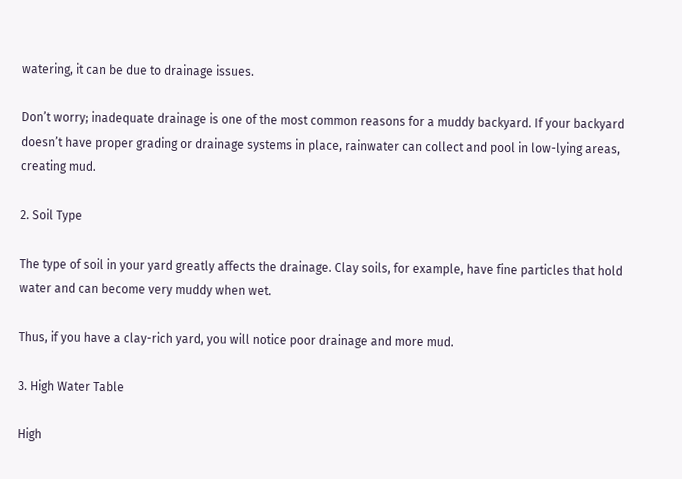watering, it can be due to drainage issues.

Don’t worry; inadequate drainage is one of the most common reasons for a muddy backyard. If your backyard doesn’t have proper grading or drainage systems in place, rainwater can collect and pool in low-lying areas, creating mud.

2. Soil Type

The type of soil in your yard greatly affects the drainage. Clay soils, for example, have fine particles that hold water and can become very muddy when wet.

Thus, if you have a clay-rich yard, you will notice poor drainage and more mud.

3. High Water Table

High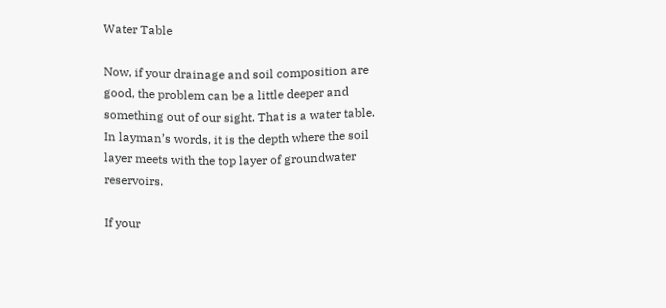Water Table

Now, if your drainage and soil composition are good, the problem can be a little deeper and something out of our sight. That is a water table. In layman’s words, it is the depth where the soil layer meets with the top layer of groundwater reservoirs.

If your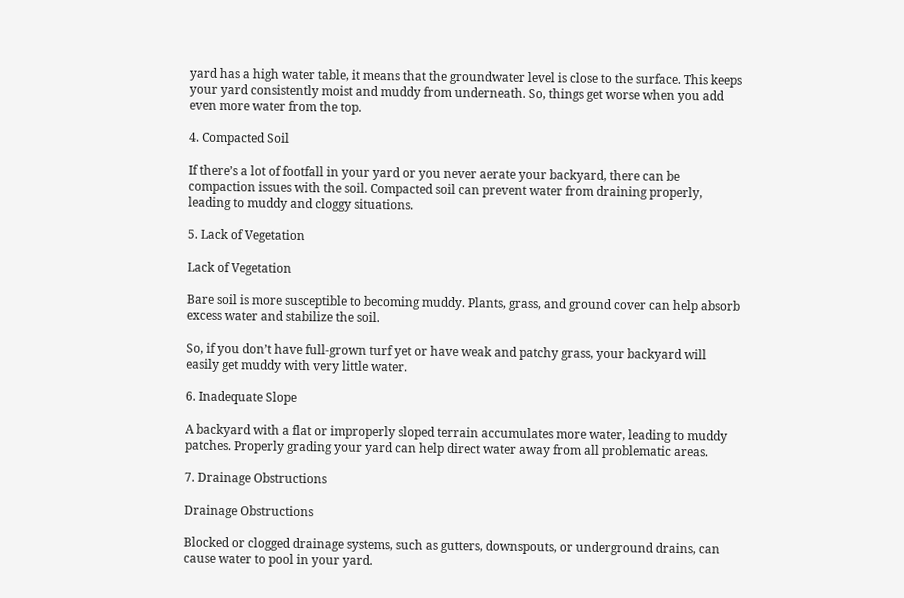yard has a high water table, it means that the groundwater level is close to the surface. This keeps your yard consistently moist and muddy from underneath. So, things get worse when you add even more water from the top.

4. Compacted Soil

If there’s a lot of footfall in your yard or you never aerate your backyard, there can be compaction issues with the soil. Compacted soil can prevent water from draining properly, leading to muddy and cloggy situations.

5. Lack of Vegetation

Lack of Vegetation

Bare soil is more susceptible to becoming muddy. Plants, grass, and ground cover can help absorb excess water and stabilize the soil.

So, if you don’t have full-grown turf yet or have weak and patchy grass, your backyard will easily get muddy with very little water.

6. Inadequate Slope

A backyard with a flat or improperly sloped terrain accumulates more water, leading to muddy patches. Properly grading your yard can help direct water away from all problematic areas.

7. Drainage Obstructions

Drainage Obstructions

Blocked or clogged drainage systems, such as gutters, downspouts, or underground drains, can cause water to pool in your yard.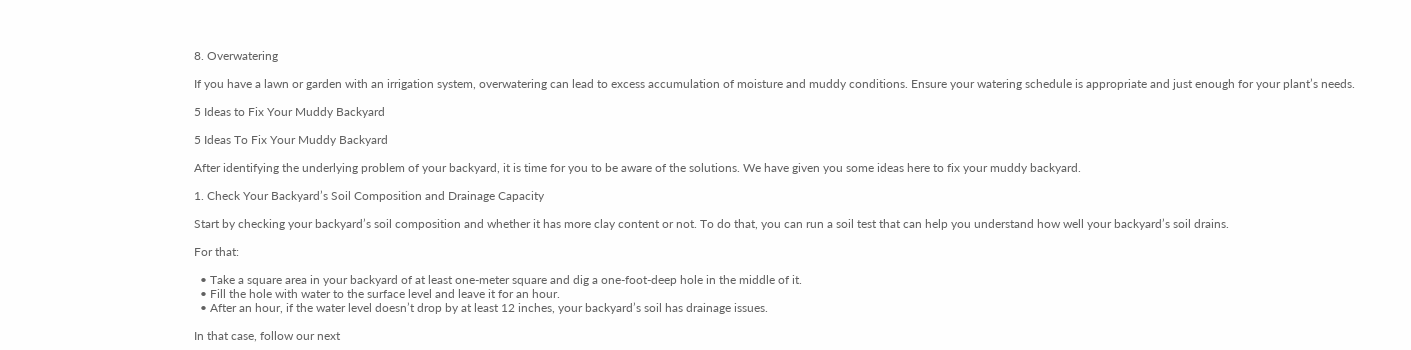8. Overwatering

If you have a lawn or garden with an irrigation system, overwatering can lead to excess accumulation of moisture and muddy conditions. Ensure your watering schedule is appropriate and just enough for your plant’s needs.

5 Ideas to Fix Your Muddy Backyard

5 Ideas To Fix Your Muddy Backyard

After identifying the underlying problem of your backyard, it is time for you to be aware of the solutions. We have given you some ideas here to fix your muddy backyard.

1. Check Your Backyard’s Soil Composition and Drainage Capacity

Start by checking your backyard’s soil composition and whether it has more clay content or not. To do that, you can run a soil test that can help you understand how well your backyard’s soil drains.

For that:

  • Take a square area in your backyard of at least one-meter square and dig a one-foot-deep hole in the middle of it.
  • Fill the hole with water to the surface level and leave it for an hour.
  • After an hour, if the water level doesn’t drop by at least 12 inches, your backyard’s soil has drainage issues.

In that case, follow our next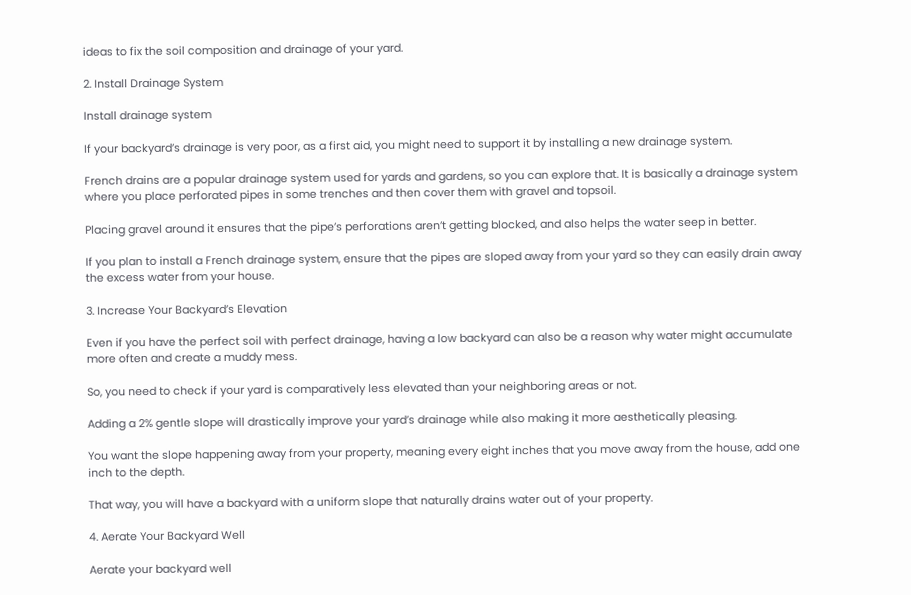ideas to fix the soil composition and drainage of your yard.

2. Install Drainage System

Install drainage system

If your backyard’s drainage is very poor, as a first aid, you might need to support it by installing a new drainage system.

French drains are a popular drainage system used for yards and gardens, so you can explore that. It is basically a drainage system where you place perforated pipes in some trenches and then cover them with gravel and topsoil.

Placing gravel around it ensures that the pipe’s perforations aren’t getting blocked, and also helps the water seep in better.

If you plan to install a French drainage system, ensure that the pipes are sloped away from your yard so they can easily drain away the excess water from your house.

3. Increase Your Backyard’s Elevation

Even if you have the perfect soil with perfect drainage, having a low backyard can also be a reason why water might accumulate more often and create a muddy mess.

So, you need to check if your yard is comparatively less elevated than your neighboring areas or not.

Adding a 2% gentle slope will drastically improve your yard’s drainage while also making it more aesthetically pleasing.

You want the slope happening away from your property, meaning every eight inches that you move away from the house, add one inch to the depth.

That way, you will have a backyard with a uniform slope that naturally drains water out of your property.

4. Aerate Your Backyard Well

Aerate your backyard well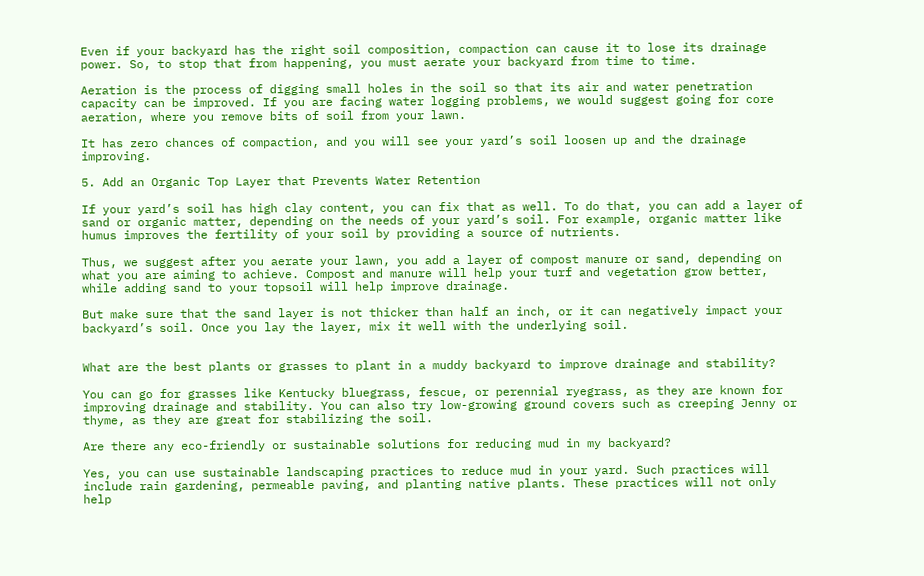Even if your backyard has the right soil composition, compaction can cause it to lose its drainage power. So, to stop that from happening, you must aerate your backyard from time to time.

Aeration is the process of digging small holes in the soil so that its air and water penetration capacity can be improved. If you are facing water logging problems, we would suggest going for core aeration, where you remove bits of soil from your lawn.

It has zero chances of compaction, and you will see your yard’s soil loosen up and the drainage improving.

5. Add an Organic Top Layer that Prevents Water Retention

If your yard’s soil has high clay content, you can fix that as well. To do that, you can add a layer of sand or organic matter, depending on the needs of your yard’s soil. For example, organic matter like humus improves the fertility of your soil by providing a source of nutrients.

Thus, we suggest after you aerate your lawn, you add a layer of compost manure or sand, depending on what you are aiming to achieve. Compost and manure will help your turf and vegetation grow better, while adding sand to your topsoil will help improve drainage.

But make sure that the sand layer is not thicker than half an inch, or it can negatively impact your backyard’s soil. Once you lay the layer, mix it well with the underlying soil.


What are the best plants or grasses to plant in a muddy backyard to improve drainage and stability?

You can go for grasses like Kentucky bluegrass, fescue, or perennial ryegrass, as they are known for improving drainage and stability. You can also try low-growing ground covers such as creeping Jenny or thyme, as they are great for stabilizing the soil.

Are there any eco-friendly or sustainable solutions for reducing mud in my backyard?

Yes, you can use sustainable landscaping practices to reduce mud in your yard. Such practices will include rain gardening, permeable paving, and planting native plants. These practices will not only help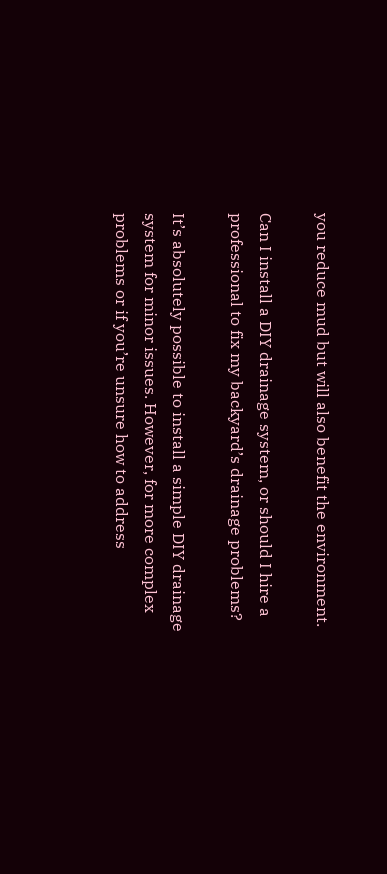you reduce mud but will also benefit the environment.

Can I install a DIY drainage system, or should I hire a professional to fix my backyard’s drainage problems?

It’s absolutely possible to install a simple DIY drainage system for minor issues. However, for more complex problems or if you’re unsure how to address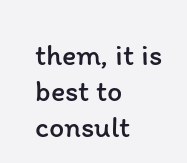them, it is best to consult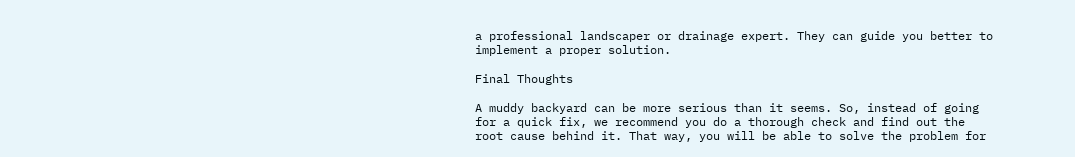a professional landscaper or drainage expert. They can guide you better to implement a proper solution.

Final Thoughts

A muddy backyard can be more serious than it seems. So, instead of going for a quick fix, we recommend you do a thorough check and find out the root cause behind it. That way, you will be able to solve the problem for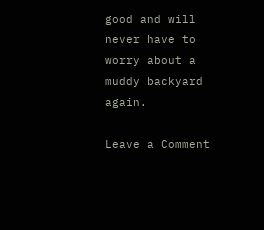good and will never have to worry about a muddy backyard again.

Leave a Comment